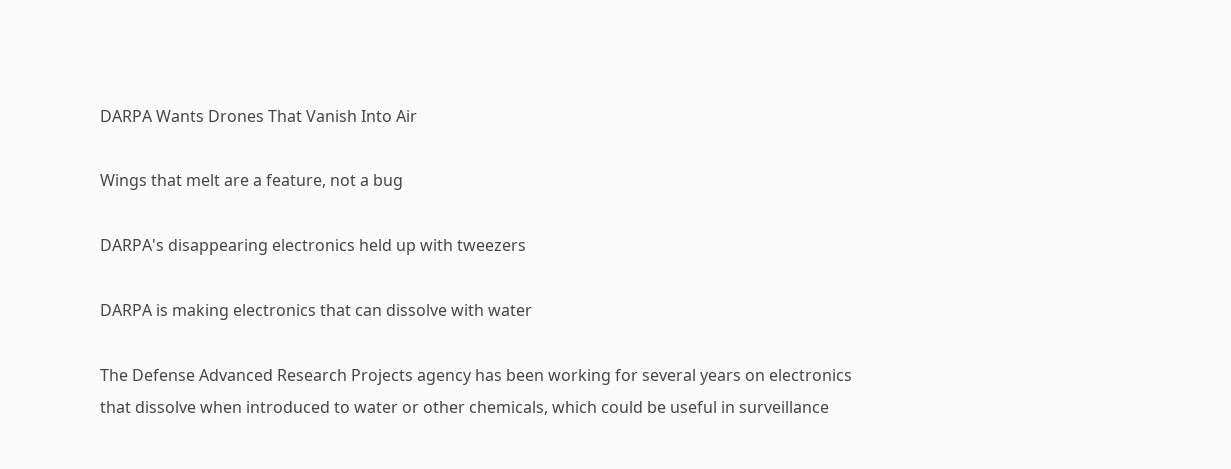DARPA Wants Drones That Vanish Into Air

Wings that melt are a feature, not a bug

DARPA's disappearing electronics held up with tweezers

DARPA is making electronics that can dissolve with water

The Defense Advanced Research Projects agency has been working for several years on electronics that dissolve when introduced to water or other chemicals, which could be useful in surveillance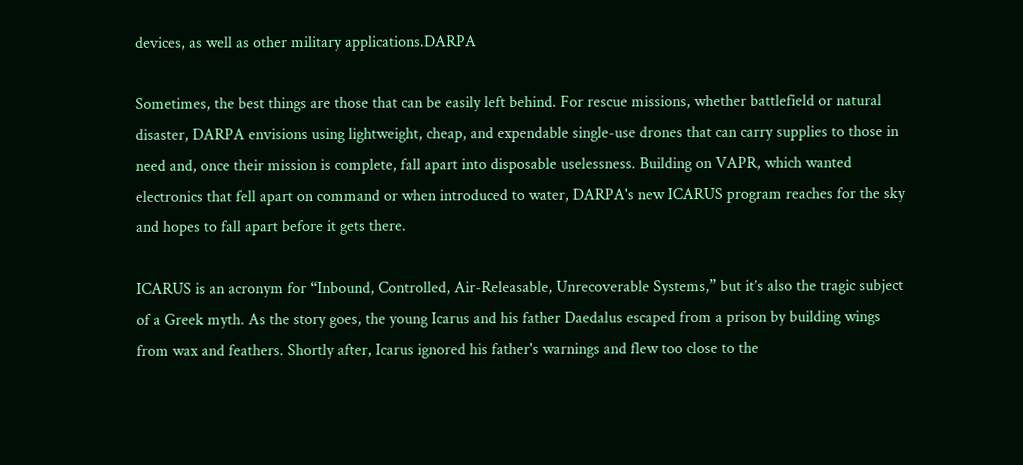devices, as well as other military applications.DARPA

Sometimes, the best things are those that can be easily left behind. For rescue missions, whether battlefield or natural disaster, DARPA envisions using lightweight, cheap, and expendable single-use drones that can carry supplies to those in need and, once their mission is complete, fall apart into disposable uselessness. Building on VAPR, which wanted electronics that fell apart on command or when introduced to water, DARPA's new ICARUS program reaches for the sky and hopes to fall apart before it gets there.

ICARUS is an acronym for “Inbound, Controlled, Air-Releasable, Unrecoverable Systems,” but it’s also the tragic subject of a Greek myth. As the story goes, the young Icarus and his father Daedalus escaped from a prison by building wings from wax and feathers. Shortly after, Icarus ignored his father's warnings and flew too close to the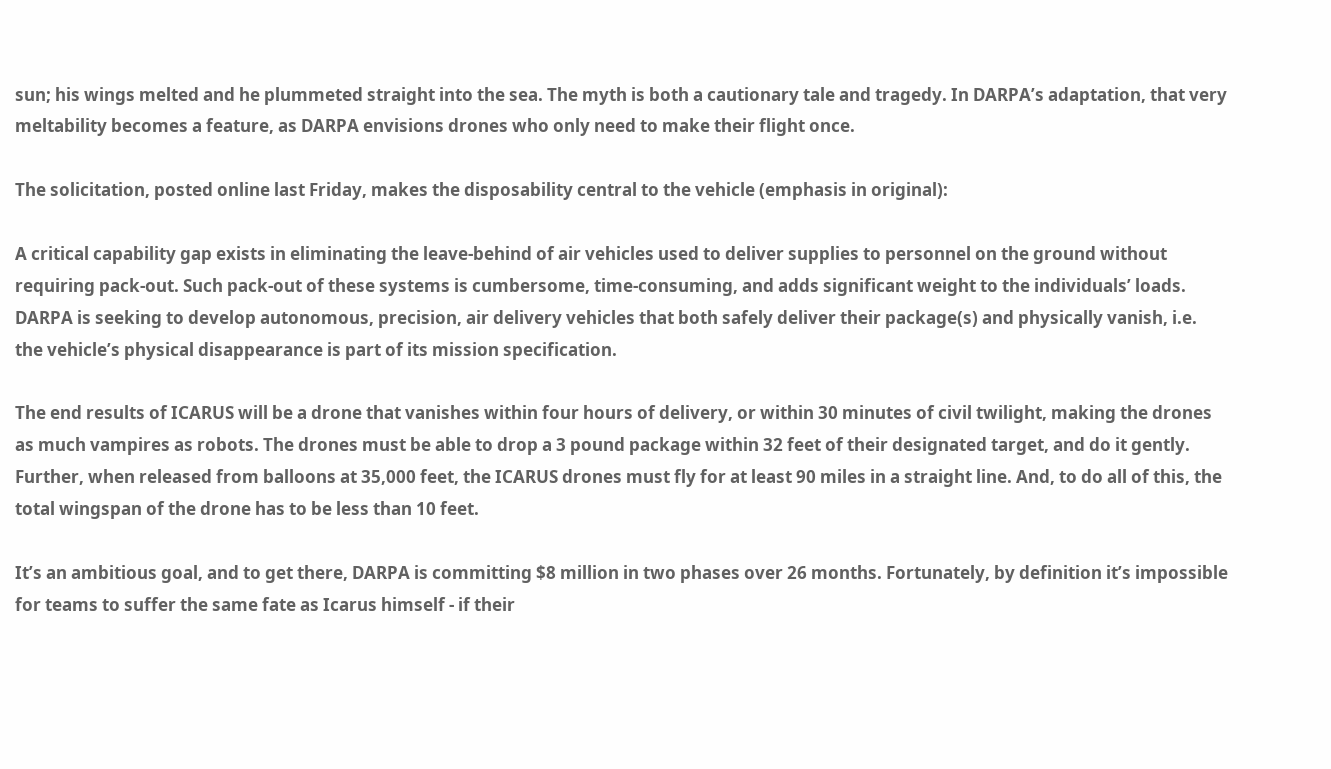sun; his wings melted and he plummeted straight into the sea. The myth is both a cautionary tale and tragedy. In DARPA’s adaptation, that very meltability becomes a feature, as DARPA envisions drones who only need to make their flight once.

The solicitation, posted online last Friday, makes the disposability central to the vehicle (emphasis in original):

A critical capability gap exists in eliminating the leave-behind of air vehicles used to deliver supplies to personnel on the ground without requiring pack-out. Such pack-out of these systems is cumbersome, time-consuming, and adds significant weight to the individuals’ loads. DARPA is seeking to develop autonomous, precision, air delivery vehicles that both safely deliver their package(s) and physically vanish, i.e. the vehicle’s physical disappearance is part of its mission specification.

The end results of ICARUS will be a drone that vanishes within four hours of delivery, or within 30 minutes of civil twilight, making the drones as much vampires as robots. The drones must be able to drop a 3 pound package within 32 feet of their designated target, and do it gently. Further, when released from balloons at 35,000 feet, the ICARUS drones must fly for at least 90 miles in a straight line. And, to do all of this, the total wingspan of the drone has to be less than 10 feet.

It’s an ambitious goal, and to get there, DARPA is committing $8 million in two phases over 26 months. Fortunately, by definition it’s impossible for teams to suffer the same fate as Icarus himself - if their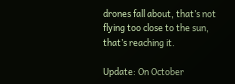drones fall about, that’s not flying too close to the sun, that’s reaching it.

Update: On October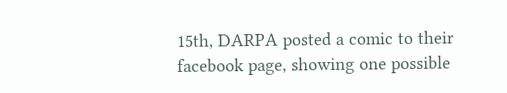15th, DARPA posted a comic to their facebook page, showing one possible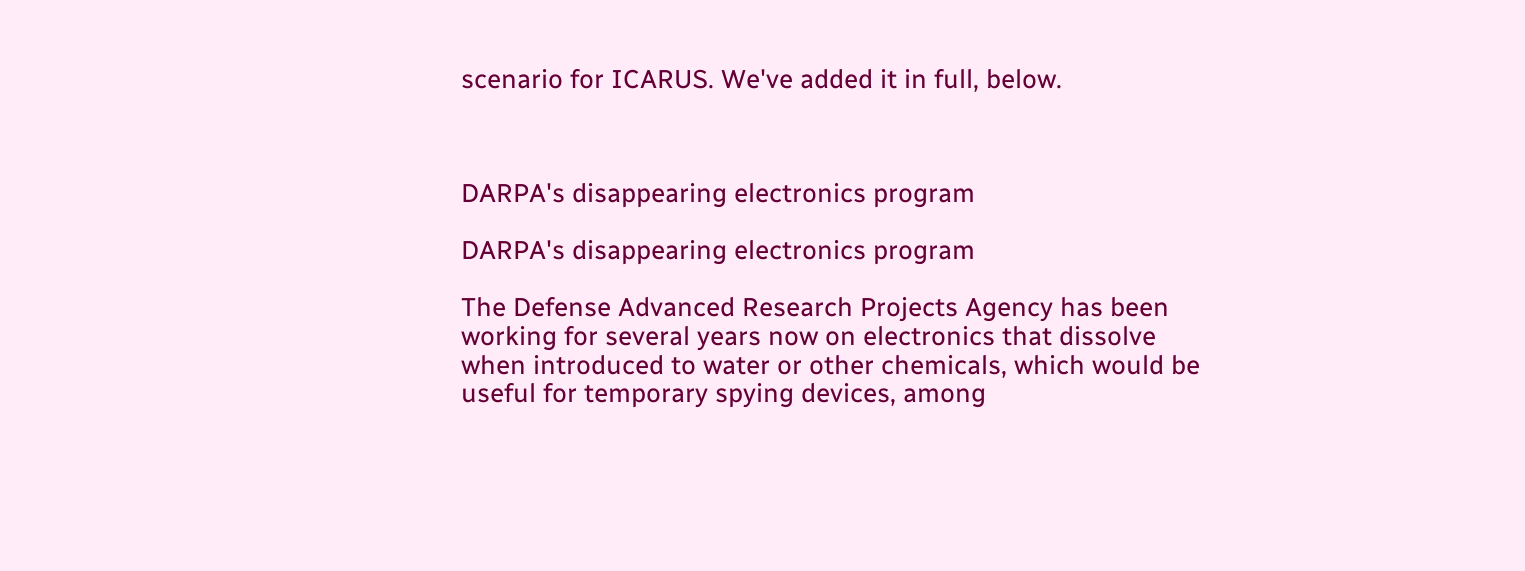scenario for ICARUS. We've added it in full, below.



DARPA's disappearing electronics program

DARPA's disappearing electronics program

The Defense Advanced Research Projects Agency has been working for several years now on electronics that dissolve when introduced to water or other chemicals, which would be useful for temporary spying devices, among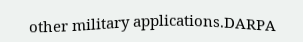other military applications.DARPA